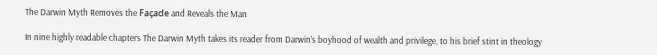The Darwin Myth Removes the Façade and Reveals the Man

In nine highly readable chapters The Darwin Myth takes its reader from Darwin’s boyhood of wealth and privilege, to his brief stint in theology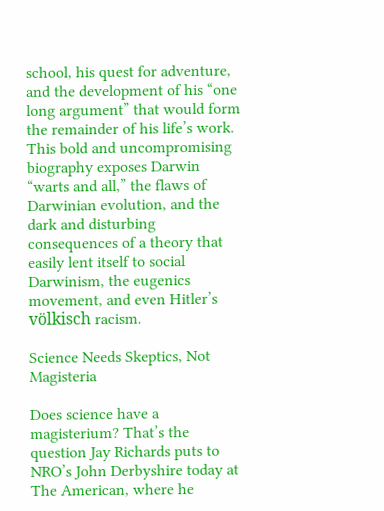school, his quest for adventure, and the development of his “one long argument” that would form the remainder of his life’s work. This bold and uncompromising biography exposes Darwin “warts and all,” the flaws of Darwinian evolution, and the dark and disturbing consequences of a theory that easily lent itself to social Darwinism, the eugenics movement, and even Hitler’s völkisch racism.

Science Needs Skeptics, Not Magisteria

Does science have a magisterium? That’s the question Jay Richards puts to NRO’s John Derbyshire today at The American, where he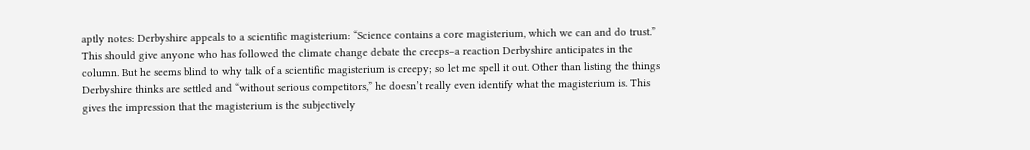aptly notes: Derbyshire appeals to a scientific magisterium: “Science contains a core magisterium, which we can and do trust.” This should give anyone who has followed the climate change debate the creeps–a reaction Derbyshire anticipates in the column. But he seems blind to why talk of a scientific magisterium is creepy; so let me spell it out. Other than listing the things Derbyshire thinks are settled and “without serious competitors,” he doesn’t really even identify what the magisterium is. This gives the impression that the magisterium is the subjectively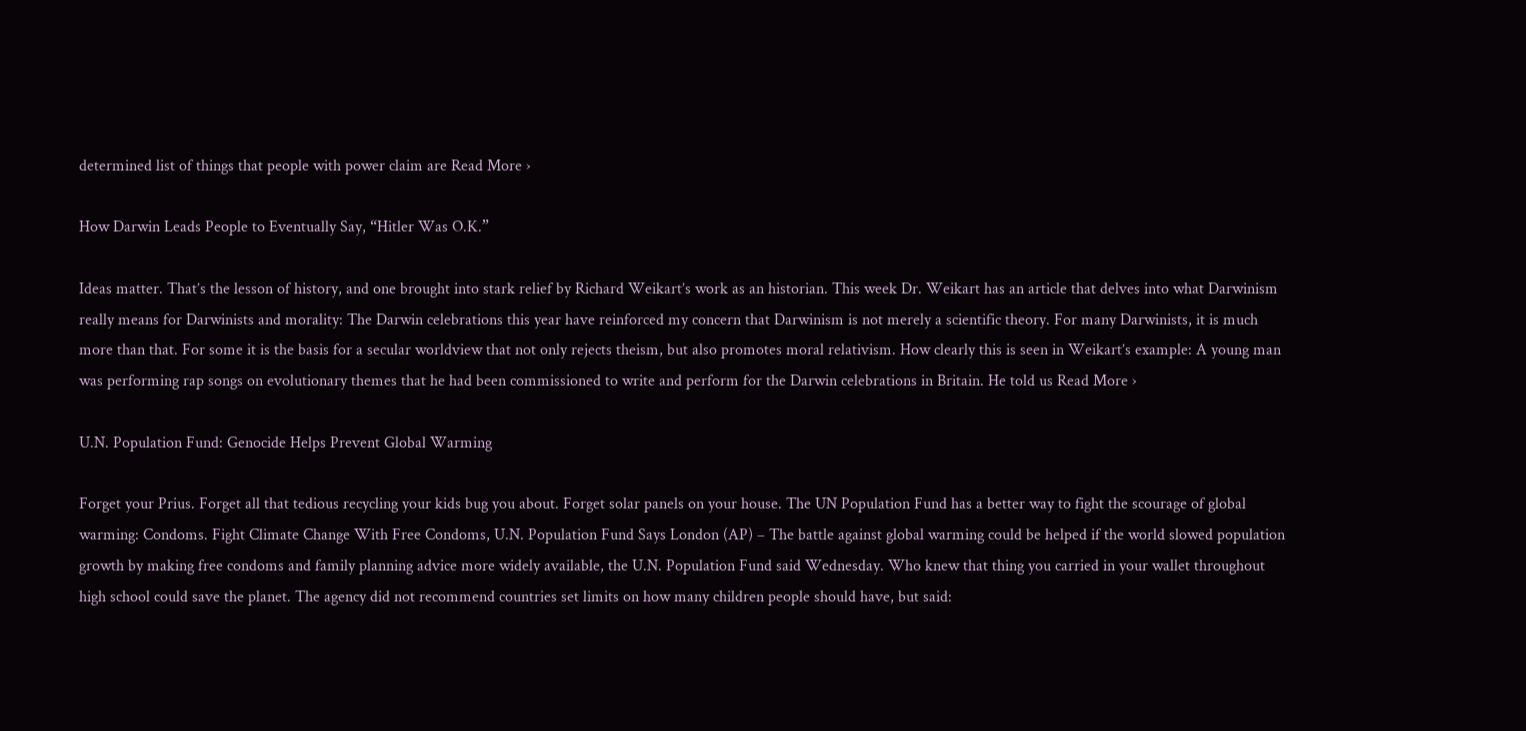determined list of things that people with power claim are Read More ›

How Darwin Leads People to Eventually Say, “Hitler Was O.K.”

Ideas matter. That’s the lesson of history, and one brought into stark relief by Richard Weikart’s work as an historian. This week Dr. Weikart has an article that delves into what Darwinism really means for Darwinists and morality: The Darwin celebrations this year have reinforced my concern that Darwinism is not merely a scientific theory. For many Darwinists, it is much more than that. For some it is the basis for a secular worldview that not only rejects theism, but also promotes moral relativism. How clearly this is seen in Weikart’s example: A young man was performing rap songs on evolutionary themes that he had been commissioned to write and perform for the Darwin celebrations in Britain. He told us Read More ›

U.N. Population Fund: Genocide Helps Prevent Global Warming

Forget your Prius. Forget all that tedious recycling your kids bug you about. Forget solar panels on your house. The UN Population Fund has a better way to fight the scourage of global warming: Condoms. Fight Climate Change With Free Condoms, U.N. Population Fund Says London (AP) – The battle against global warming could be helped if the world slowed population growth by making free condoms and family planning advice more widely available, the U.N. Population Fund said Wednesday. Who knew that thing you carried in your wallet throughout high school could save the planet. The agency did not recommend countries set limits on how many children people should have, but said: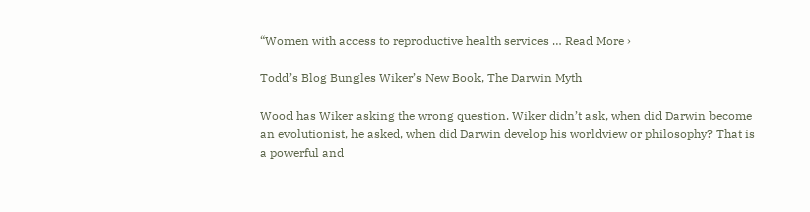“Women with access to reproductive health services … Read More ›

Todd’s Blog Bungles Wiker’s New Book, The Darwin Myth

Wood has Wiker asking the wrong question. Wiker didn’t ask, when did Darwin become an evolutionist, he asked, when did Darwin develop his worldview or philosophy? That is a powerful and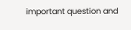important question and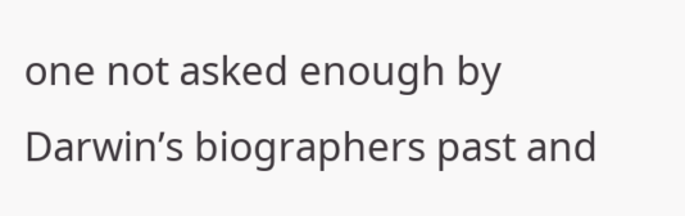one not asked enough by Darwin’s biographers past and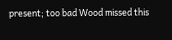present; too bad Wood missed this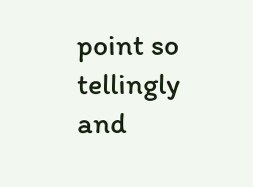point so tellingly and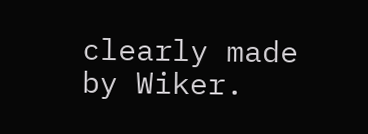clearly made by Wiker.